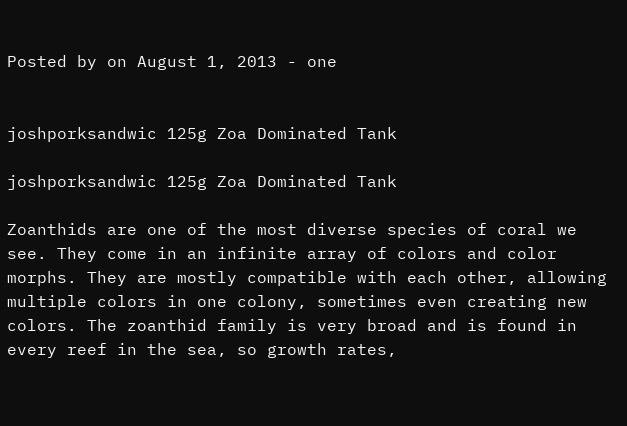Posted by on August 1, 2013 - one


joshporksandwic 125g Zoa Dominated Tank

joshporksandwic 125g Zoa Dominated Tank

Zoanthids are one of the most diverse species of coral we see. They come in an infinite array of colors and color morphs. They are mostly compatible with each other, allowing multiple colors in one colony, sometimes even creating new colors. The zoanthid family is very broad and is found in every reef in the sea, so growth rates,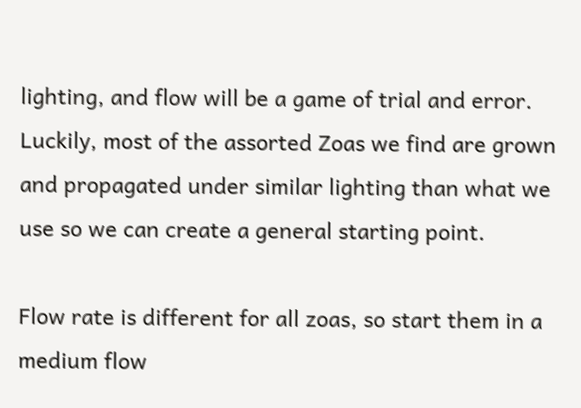lighting, and flow will be a game of trial and error. Luckily, most of the assorted Zoas we find are grown and propagated under similar lighting than what we use so we can create a general starting point.

Flow rate is different for all zoas, so start them in a medium flow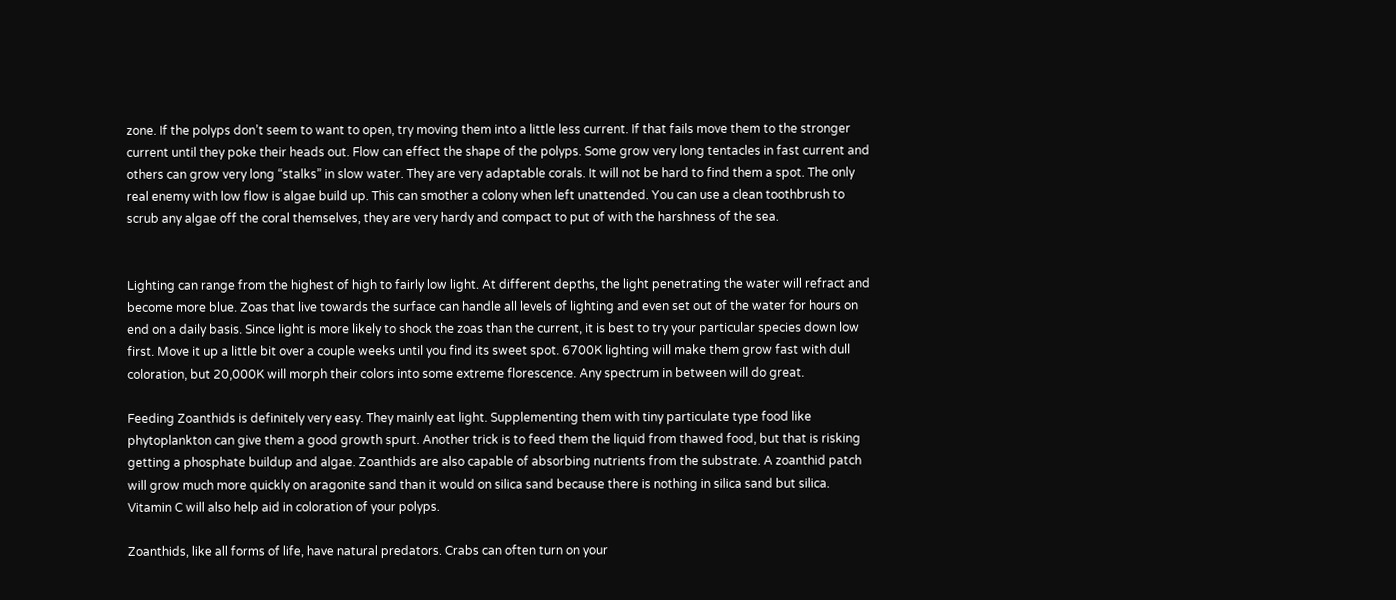zone. If the polyps don’t seem to want to open, try moving them into a little less current. If that fails move them to the stronger current until they poke their heads out. Flow can effect the shape of the polyps. Some grow very long tentacles in fast current and others can grow very long “stalks” in slow water. They are very adaptable corals. It will not be hard to find them a spot. The only real enemy with low flow is algae build up. This can smother a colony when left unattended. You can use a clean toothbrush to scrub any algae off the coral themselves, they are very hardy and compact to put of with the harshness of the sea.


Lighting can range from the highest of high to fairly low light. At different depths, the light penetrating the water will refract and become more blue. Zoas that live towards the surface can handle all levels of lighting and even set out of the water for hours on end on a daily basis. Since light is more likely to shock the zoas than the current, it is best to try your particular species down low first. Move it up a little bit over a couple weeks until you find its sweet spot. 6700K lighting will make them grow fast with dull coloration, but 20,000K will morph their colors into some extreme florescence. Any spectrum in between will do great.

Feeding Zoanthids is definitely very easy. They mainly eat light. Supplementing them with tiny particulate type food like phytoplankton can give them a good growth spurt. Another trick is to feed them the liquid from thawed food, but that is risking getting a phosphate buildup and algae. Zoanthids are also capable of absorbing nutrients from the substrate. A zoanthid patch will grow much more quickly on aragonite sand than it would on silica sand because there is nothing in silica sand but silica. Vitamin C will also help aid in coloration of your polyps.

Zoanthids, like all forms of life, have natural predators. Crabs can often turn on your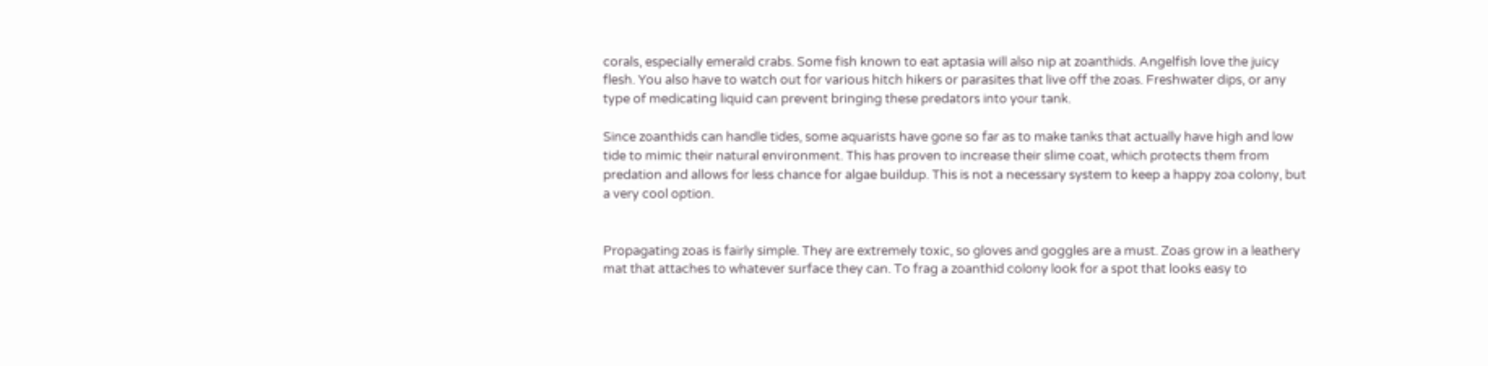corals, especially emerald crabs. Some fish known to eat aptasia will also nip at zoanthids. Angelfish love the juicy flesh. You also have to watch out for various hitch hikers or parasites that live off the zoas. Freshwater dips, or any type of medicating liquid can prevent bringing these predators into your tank.

Since zoanthids can handle tides, some aquarists have gone so far as to make tanks that actually have high and low tide to mimic their natural environment. This has proven to increase their slime coat, which protects them from predation and allows for less chance for algae buildup. This is not a necessary system to keep a happy zoa colony, but a very cool option.


Propagating zoas is fairly simple. They are extremely toxic, so gloves and goggles are a must. Zoas grow in a leathery mat that attaches to whatever surface they can. To frag a zoanthid colony look for a spot that looks easy to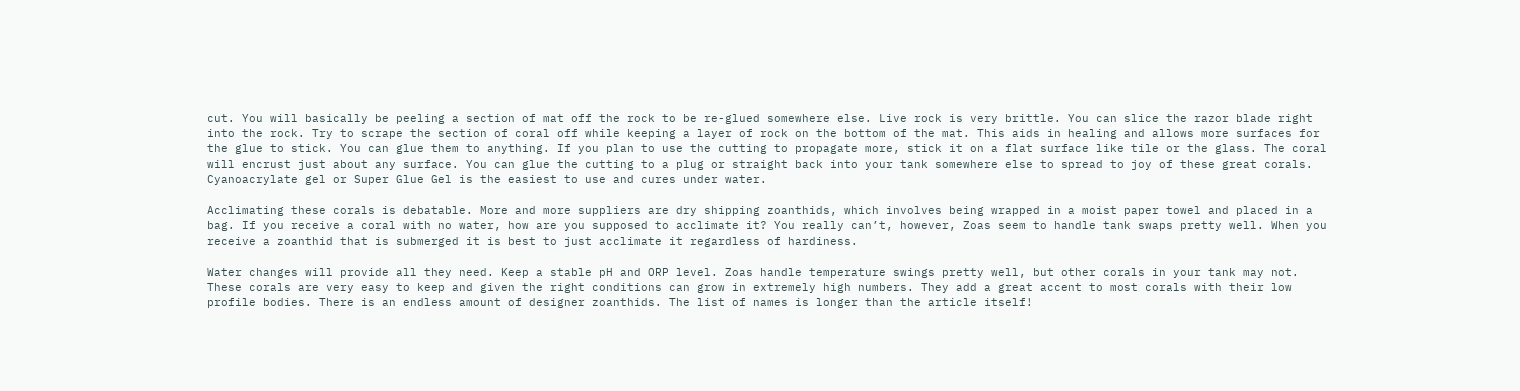cut. You will basically be peeling a section of mat off the rock to be re-glued somewhere else. Live rock is very brittle. You can slice the razor blade right into the rock. Try to scrape the section of coral off while keeping a layer of rock on the bottom of the mat. This aids in healing and allows more surfaces for the glue to stick. You can glue them to anything. If you plan to use the cutting to propagate more, stick it on a flat surface like tile or the glass. The coral will encrust just about any surface. You can glue the cutting to a plug or straight back into your tank somewhere else to spread to joy of these great corals. Cyanoacrylate gel or Super Glue Gel is the easiest to use and cures under water.

Acclimating these corals is debatable. More and more suppliers are dry shipping zoanthids, which involves being wrapped in a moist paper towel and placed in a bag. If you receive a coral with no water, how are you supposed to acclimate it? You really can’t, however, Zoas seem to handle tank swaps pretty well. When you receive a zoanthid that is submerged it is best to just acclimate it regardless of hardiness.

Water changes will provide all they need. Keep a stable pH and ORP level. Zoas handle temperature swings pretty well, but other corals in your tank may not. These corals are very easy to keep and given the right conditions can grow in extremely high numbers. They add a great accent to most corals with their low profile bodies. There is an endless amount of designer zoanthids. The list of names is longer than the article itself!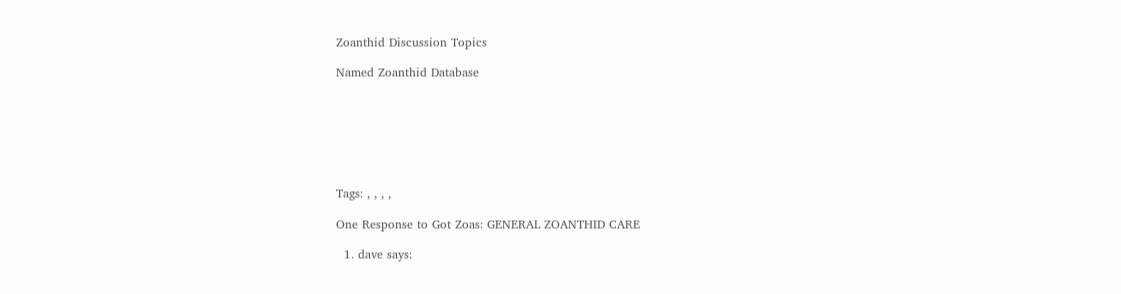Zoanthid Discussion Topics

Named Zoanthid Database







Tags: , , , ,

One Response to Got Zoas: GENERAL ZOANTHID CARE

  1. dave says: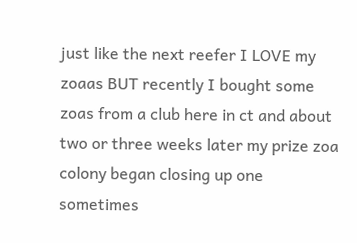just like the next reefer I LOVE my zoaas BUT recently I bought some zoas from a club here in ct and about two or three weeks later my prize zoa colony began closing up one sometimes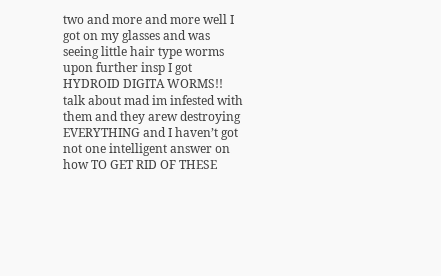two and more and more well I got on my glasses and was seeing little hair type worms upon further insp I got HYDROID DIGITA WORMS!! talk about mad im infested with them and they arew destroying EVERYTHING and I haven’t got not one intelligent answer on how TO GET RID OF THESE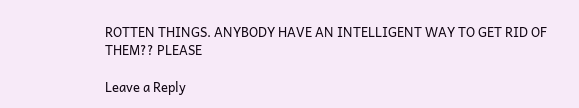ROTTEN THINGS. ANYBODY HAVE AN INTELLIGENT WAY TO GET RID OF THEM?? PLEASE

Leave a Reply